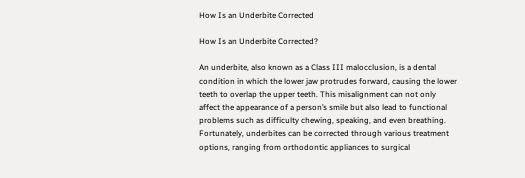How Is an Underbite Corrected

How Is an Underbite Corrected?

An underbite, also known as a Class III malocclusion, is a dental condition in which the lower jaw protrudes forward, causing the lower teeth to overlap the upper teeth. This misalignment can not only affect the appearance of a person’s smile but also lead to functional problems such as difficulty chewing, speaking, and even breathing. Fortunately, underbites can be corrected through various treatment options, ranging from orthodontic appliances to surgical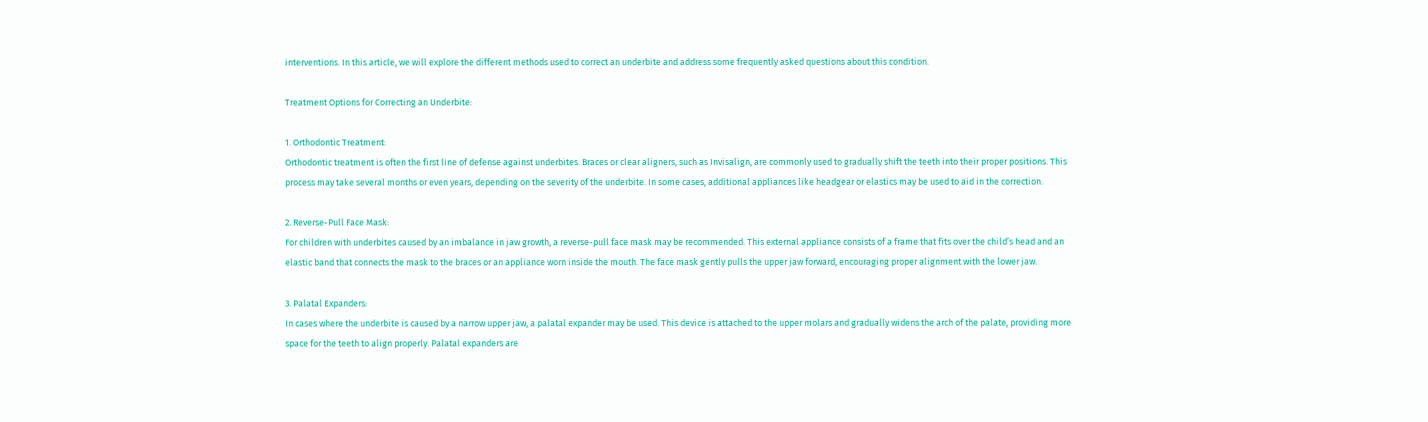interventions. In this article, we will explore the different methods used to correct an underbite and address some frequently asked questions about this condition.

Treatment Options for Correcting an Underbite:

1. Orthodontic Treatment:
Orthodontic treatment is often the first line of defense against underbites. Braces or clear aligners, such as Invisalign, are commonly used to gradually shift the teeth into their proper positions. This process may take several months or even years, depending on the severity of the underbite. In some cases, additional appliances like headgear or elastics may be used to aid in the correction.

2. Reverse-Pull Face Mask:
For children with underbites caused by an imbalance in jaw growth, a reverse-pull face mask may be recommended. This external appliance consists of a frame that fits over the child’s head and an elastic band that connects the mask to the braces or an appliance worn inside the mouth. The face mask gently pulls the upper jaw forward, encouraging proper alignment with the lower jaw.

3. Palatal Expanders:
In cases where the underbite is caused by a narrow upper jaw, a palatal expander may be used. This device is attached to the upper molars and gradually widens the arch of the palate, providing more space for the teeth to align properly. Palatal expanders are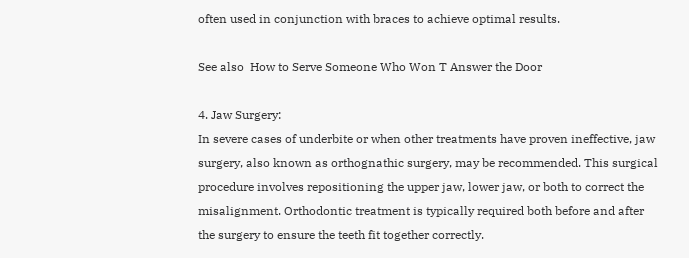often used in conjunction with braces to achieve optimal results.

See also  How to Serve Someone Who Won T Answer the Door

4. Jaw Surgery:
In severe cases of underbite or when other treatments have proven ineffective, jaw surgery, also known as orthognathic surgery, may be recommended. This surgical procedure involves repositioning the upper jaw, lower jaw, or both to correct the misalignment. Orthodontic treatment is typically required both before and after the surgery to ensure the teeth fit together correctly.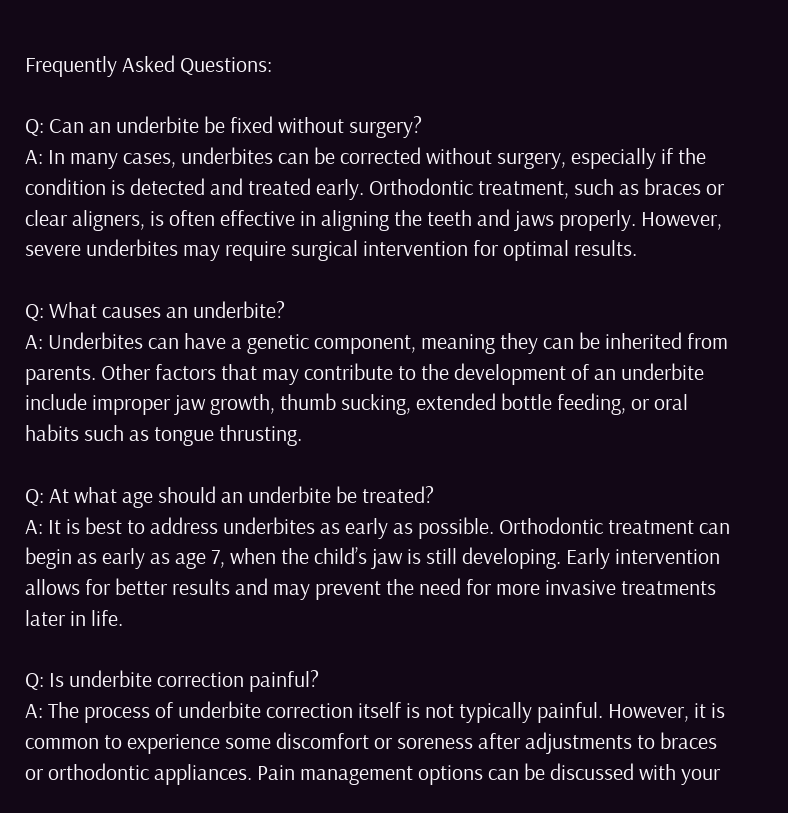Frequently Asked Questions:

Q: Can an underbite be fixed without surgery?
A: In many cases, underbites can be corrected without surgery, especially if the condition is detected and treated early. Orthodontic treatment, such as braces or clear aligners, is often effective in aligning the teeth and jaws properly. However, severe underbites may require surgical intervention for optimal results.

Q: What causes an underbite?
A: Underbites can have a genetic component, meaning they can be inherited from parents. Other factors that may contribute to the development of an underbite include improper jaw growth, thumb sucking, extended bottle feeding, or oral habits such as tongue thrusting.

Q: At what age should an underbite be treated?
A: It is best to address underbites as early as possible. Orthodontic treatment can begin as early as age 7, when the child’s jaw is still developing. Early intervention allows for better results and may prevent the need for more invasive treatments later in life.

Q: Is underbite correction painful?
A: The process of underbite correction itself is not typically painful. However, it is common to experience some discomfort or soreness after adjustments to braces or orthodontic appliances. Pain management options can be discussed with your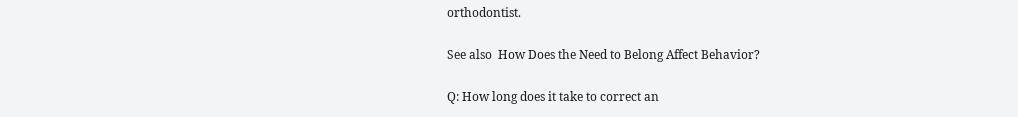orthodontist.

See also  How Does the Need to Belong Affect Behavior?

Q: How long does it take to correct an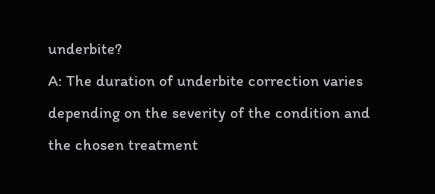underbite?
A: The duration of underbite correction varies depending on the severity of the condition and the chosen treatment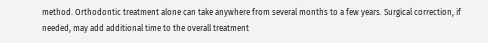method. Orthodontic treatment alone can take anywhere from several months to a few years. Surgical correction, if needed, may add additional time to the overall treatment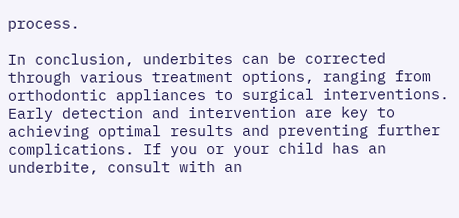process.

In conclusion, underbites can be corrected through various treatment options, ranging from orthodontic appliances to surgical interventions. Early detection and intervention are key to achieving optimal results and preventing further complications. If you or your child has an underbite, consult with an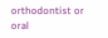orthodontist or oral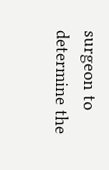surgeon to determine the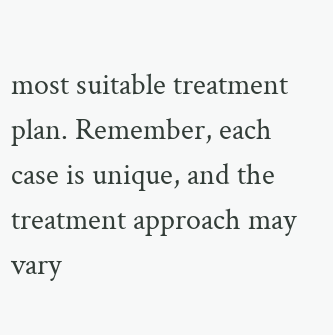most suitable treatment plan. Remember, each case is unique, and the treatment approach may vary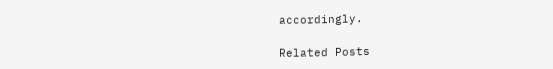accordingly.

Related Posts